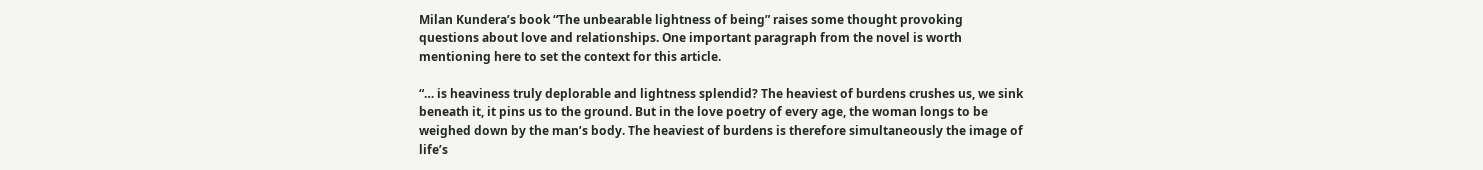Milan Kundera’s book “The unbearable lightness of being” raises some thought provoking questions about love and relationships. One important paragraph from the novel is worth mentioning here to set the context for this article.

“… is heaviness truly deplorable and lightness splendid? The heaviest of burdens crushes us, we sink beneath it, it pins us to the ground. But in the love poetry of every age, the woman longs to be weighed down by the man’s body. The heaviest of burdens is therefore simultaneously the image of life’s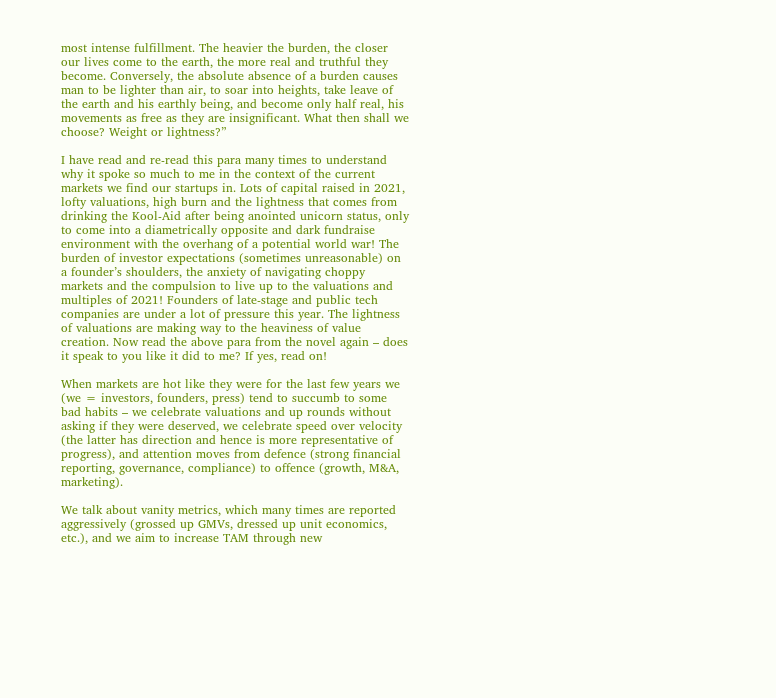most intense fulfillment. The heavier the burden, the closer our lives come to the earth, the more real and truthful they become. Conversely, the absolute absence of a burden causes man to be lighter than air, to soar into heights, take leave of the earth and his earthly being, and become only half real, his movements as free as they are insignificant. What then shall we choose? Weight or lightness?”

I have read and re-read this para many times to understand why it spoke so much to me in the context of the current markets we find our startups in. Lots of capital raised in 2021, lofty valuations, high burn and the lightness that comes from drinking the Kool-Aid after being anointed unicorn status, only to come into a diametrically opposite and dark fundraise environment with the overhang of a potential world war! The burden of investor expectations (sometimes unreasonable) on a founder’s shoulders, the anxiety of navigating choppy markets and the compulsion to live up to the valuations and multiples of 2021! Founders of late-stage and public tech companies are under a lot of pressure this year. The lightness of valuations are making way to the heaviness of value creation. Now read the above para from the novel again – does it speak to you like it did to me? If yes, read on!

When markets are hot like they were for the last few years we (we = investors, founders, press) tend to succumb to some bad habits – we celebrate valuations and up rounds without asking if they were deserved, we celebrate speed over velocity (the latter has direction and hence is more representative of progress), and attention moves from defence (strong financial reporting, governance, compliance) to offence (growth, M&A, marketing).

We talk about vanity metrics, which many times are reported aggressively (grossed up GMVs, dressed up unit economics, etc.), and we aim to increase TAM through new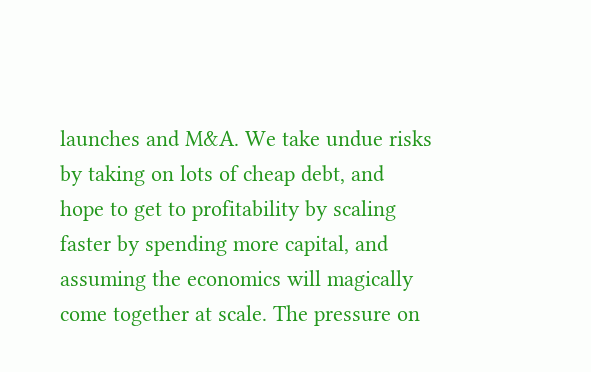launches and M&A. We take undue risks by taking on lots of cheap debt, and hope to get to profitability by scaling faster by spending more capital, and assuming the economics will magically come together at scale. The pressure on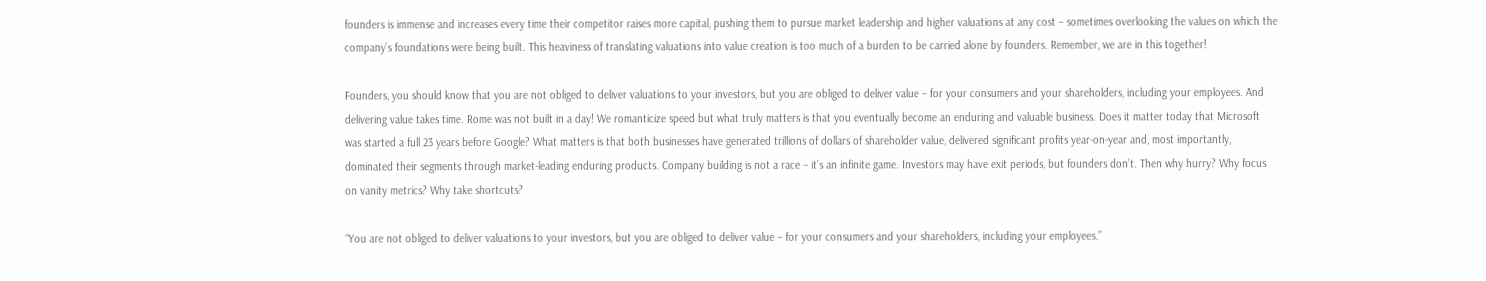founders is immense and increases every time their competitor raises more capital, pushing them to pursue market leadership and higher valuations at any cost – sometimes overlooking the values on which the company’s foundations were being built. This heaviness of translating valuations into value creation is too much of a burden to be carried alone by founders. Remember, we are in this together!

Founders, you should know that you are not obliged to deliver valuations to your investors, but you are obliged to deliver value – for your consumers and your shareholders, including your employees. And delivering value takes time. Rome was not built in a day! We romanticize speed but what truly matters is that you eventually become an enduring and valuable business. Does it matter today that Microsoft was started a full 23 years before Google? What matters is that both businesses have generated trillions of dollars of shareholder value, delivered significant profits year-on-year and, most importantly, dominated their segments through market-leading enduring products. Company building is not a race – it’s an infinite game. Investors may have exit periods, but founders don’t. Then why hurry? Why focus on vanity metrics? Why take shortcuts?

“You are not obliged to deliver valuations to your investors, but you are obliged to deliver value – for your consumers and your shareholders, including your employees.”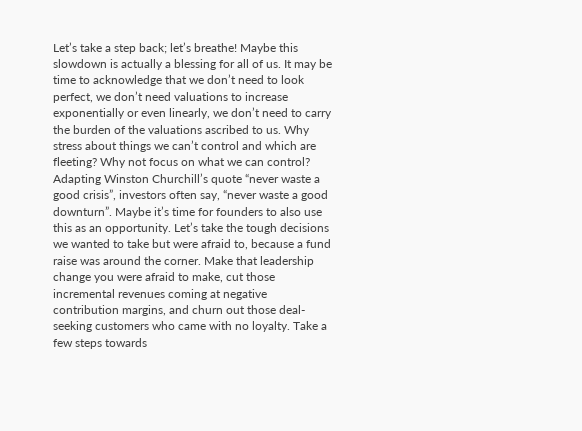Let’s take a step back; let’s breathe! Maybe this slowdown is actually a blessing for all of us. It may be time to acknowledge that we don’t need to look perfect, we don’t need valuations to increase exponentially or even linearly, we don’t need to carry the burden of the valuations ascribed to us. Why stress about things we can’t control and which are fleeting? Why not focus on what we can control? Adapting Winston Churchill’s quote “never waste a good crisis”, investors often say, “never waste a good downturn”. Maybe it’s time for founders to also use this as an opportunity. Let’s take the tough decisions we wanted to take but were afraid to, because a fund raise was around the corner. Make that leadership change you were afraid to make, cut those incremental revenues coming at negative contribution margins, and churn out those deal-seeking customers who came with no loyalty. Take a few steps towards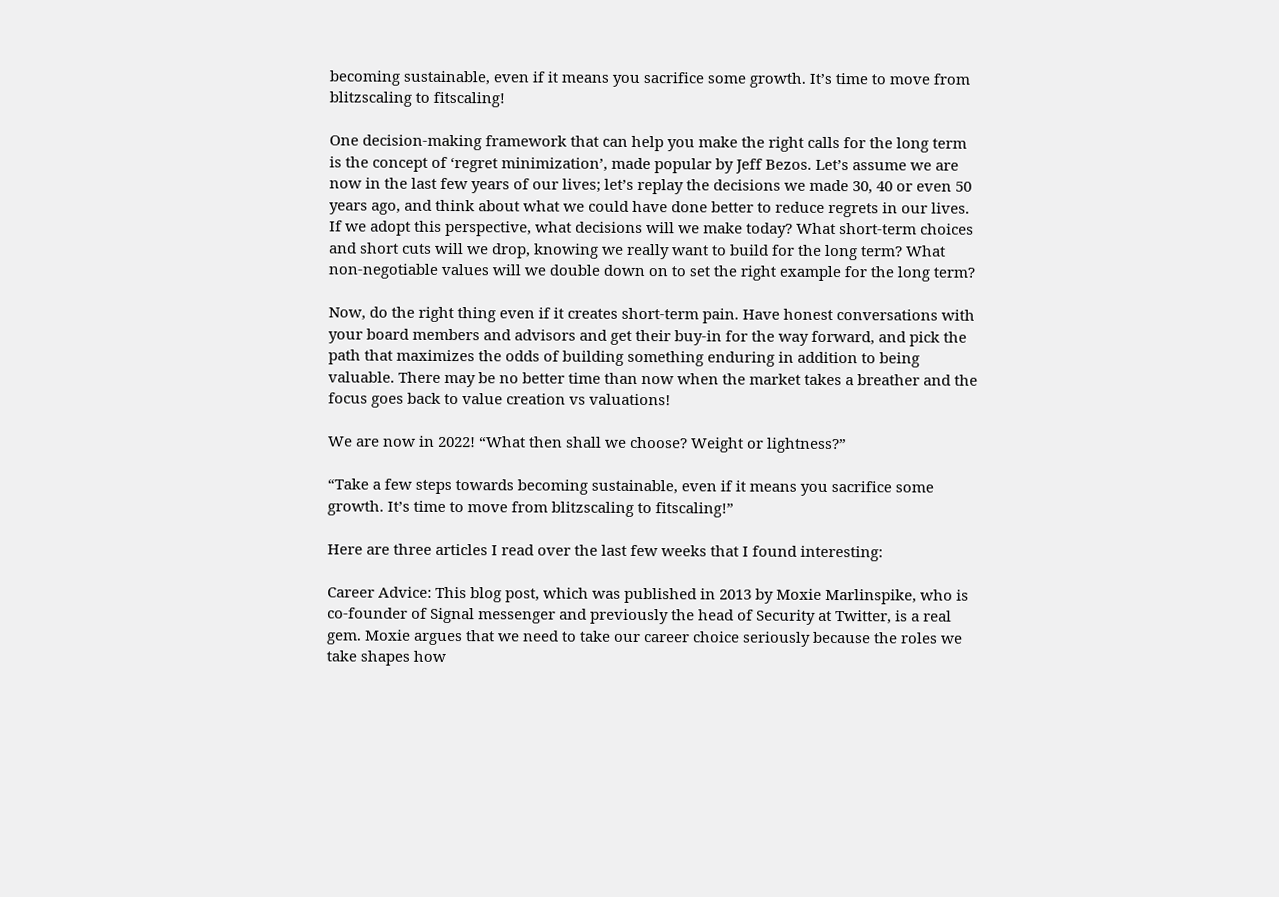becoming sustainable, even if it means you sacrifice some growth. It’s time to move from blitzscaling to fitscaling!

One decision-making framework that can help you make the right calls for the long term is the concept of ‘regret minimization’, made popular by Jeff Bezos. Let’s assume we are now in the last few years of our lives; let’s replay the decisions we made 30, 40 or even 50 years ago, and think about what we could have done better to reduce regrets in our lives. If we adopt this perspective, what decisions will we make today? What short-term choices and short cuts will we drop, knowing we really want to build for the long term? What non-negotiable values will we double down on to set the right example for the long term?

Now, do the right thing even if it creates short-term pain. Have honest conversations with your board members and advisors and get their buy-in for the way forward, and pick the path that maximizes the odds of building something enduring in addition to being valuable. There may be no better time than now when the market takes a breather and the focus goes back to value creation vs valuations!

We are now in 2022! “What then shall we choose? Weight or lightness?”

“Take a few steps towards becoming sustainable, even if it means you sacrifice some growth. It’s time to move from blitzscaling to fitscaling!”

Here are three articles I read over the last few weeks that I found interesting:

Career Advice: This blog post, which was published in 2013 by Moxie Marlinspike, who is co-founder of Signal messenger and previously the head of Security at Twitter, is a real gem. Moxie argues that we need to take our career choice seriously because the roles we take shapes how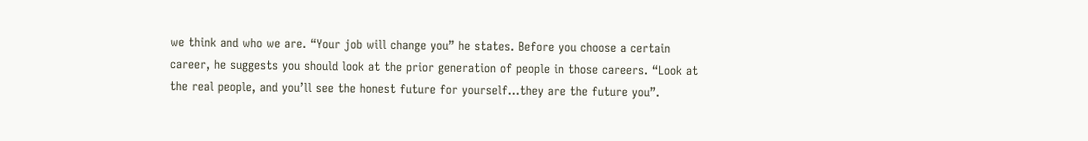we think and who we are. “Your job will change you” he states. Before you choose a certain career, he suggests you should look at the prior generation of people in those careers. “Look at the real people, and you’ll see the honest future for yourself…they are the future you”.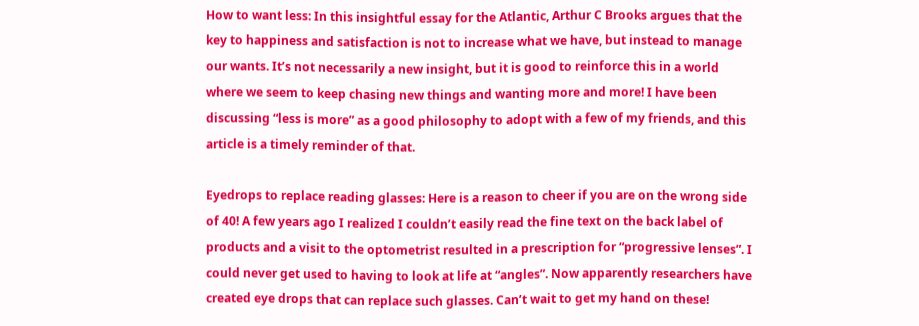How to want less: In this insightful essay for the Atlantic, Arthur C Brooks argues that the key to happiness and satisfaction is not to increase what we have, but instead to manage our wants. It’s not necessarily a new insight, but it is good to reinforce this in a world where we seem to keep chasing new things and wanting more and more! I have been discussing “less is more” as a good philosophy to adopt with a few of my friends, and this article is a timely reminder of that.

Eyedrops to replace reading glasses: Here is a reason to cheer if you are on the wrong side of 40! A few years ago I realized I couldn’t easily read the fine text on the back label of products and a visit to the optometrist resulted in a prescription for “progressive lenses”. I could never get used to having to look at life at “angles”. Now apparently researchers have created eye drops that can replace such glasses. Can’t wait to get my hand on these!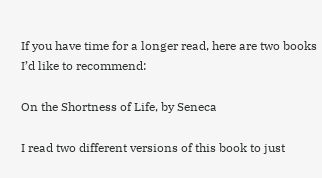If you have time for a longer read, here are two books I’d like to recommend:

On the Shortness of Life, by Seneca

I read two different versions of this book to just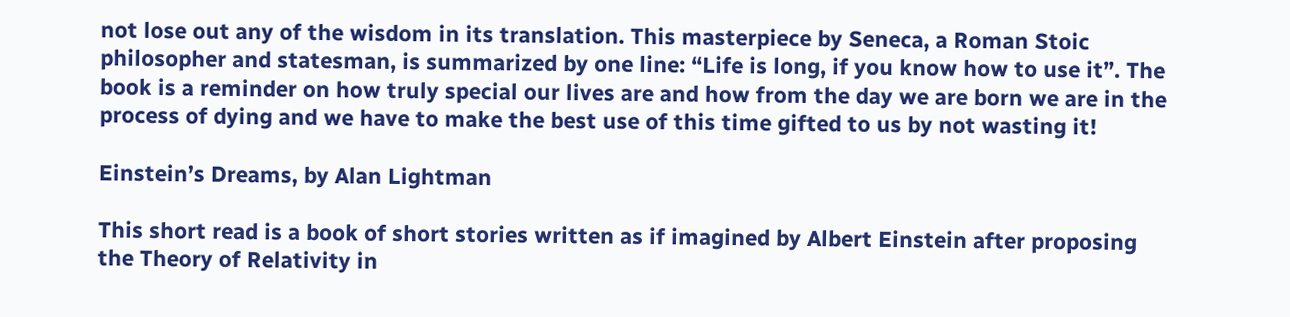not lose out any of the wisdom in its translation. This masterpiece by Seneca, a Roman Stoic philosopher and statesman, is summarized by one line: “Life is long, if you know how to use it”. The book is a reminder on how truly special our lives are and how from the day we are born we are in the process of dying and we have to make the best use of this time gifted to us by not wasting it!

Einstein’s Dreams, by Alan Lightman

This short read is a book of short stories written as if imagined by Albert Einstein after proposing the Theory of Relativity in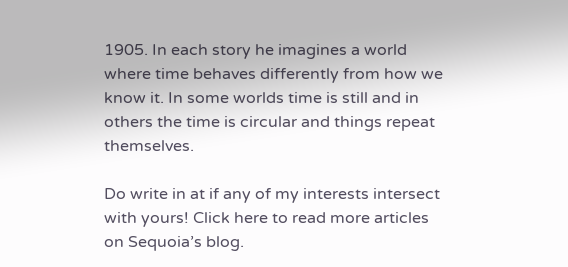1905. In each story he imagines a world where time behaves differently from how we know it. In some worlds time is still and in others the time is circular and things repeat themselves.

Do write in at if any of my interests intersect with yours! Click here to read more articles on Sequoia’s blog.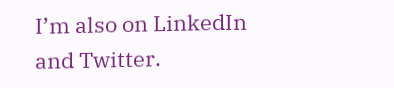I’m also on LinkedIn and Twitter.